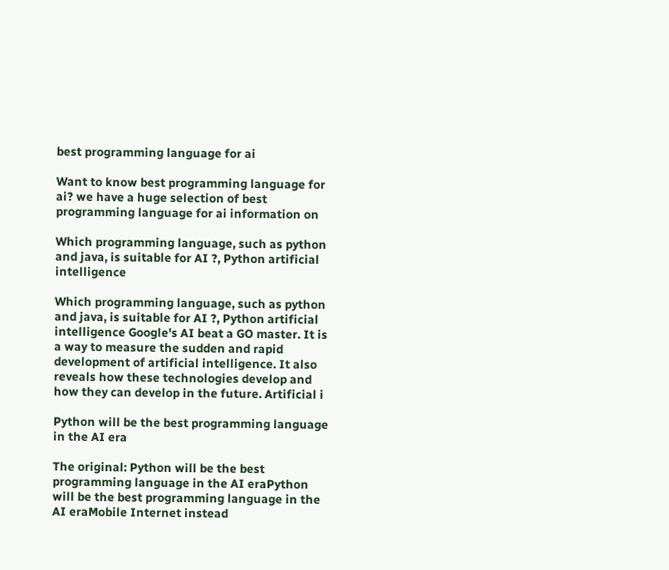best programming language for ai

Want to know best programming language for ai? we have a huge selection of best programming language for ai information on

Which programming language, such as python and java, is suitable for AI ?, Python artificial intelligence

Which programming language, such as python and java, is suitable for AI ?, Python artificial intelligence Google's AI beat a GO master. It is a way to measure the sudden and rapid development of artificial intelligence. It also reveals how these technologies develop and how they can develop in the future. Artificial i

Python will be the best programming language in the AI era

The original: Python will be the best programming language in the AI eraPython will be the best programming language in the AI eraMobile Internet instead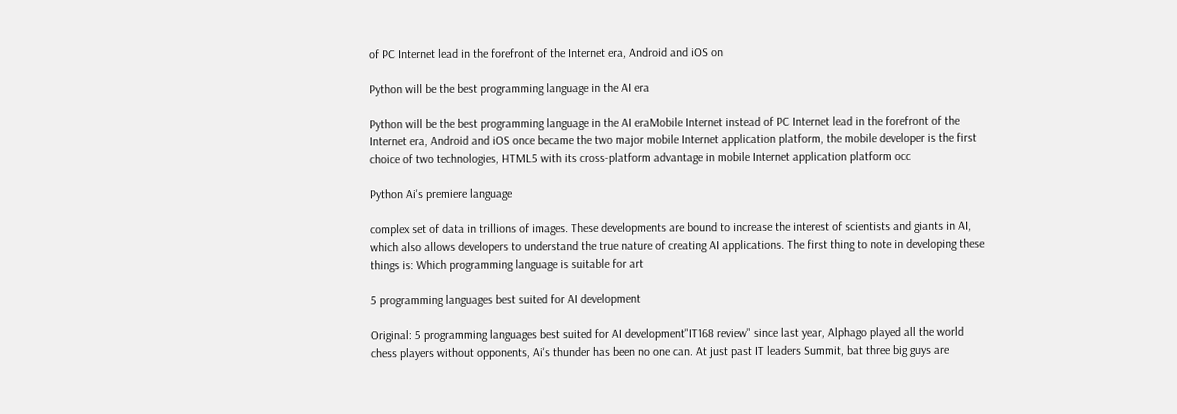of PC Internet lead in the forefront of the Internet era, Android and iOS on

Python will be the best programming language in the AI era

Python will be the best programming language in the AI eraMobile Internet instead of PC Internet lead in the forefront of the Internet era, Android and iOS once became the two major mobile Internet application platform, the mobile developer is the first choice of two technologies, HTML5 with its cross-platform advantage in mobile Internet application platform occ

Python Ai's premiere language

complex set of data in trillions of images. These developments are bound to increase the interest of scientists and giants in AI, which also allows developers to understand the true nature of creating AI applications. The first thing to note in developing these things is: Which programming language is suitable for art

5 programming languages best suited for AI development

Original: 5 programming languages best suited for AI development"IT168 review" since last year, Alphago played all the world chess players without opponents, Ai's thunder has been no one can. At just past IT leaders Summit, bat three big guys are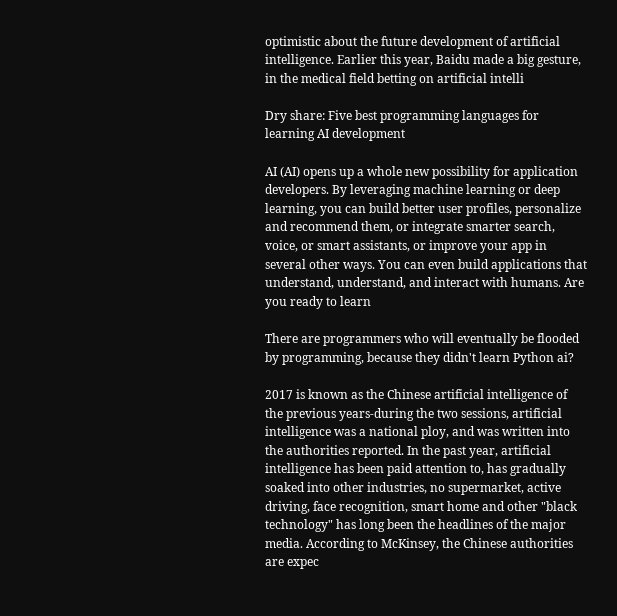optimistic about the future development of artificial intelligence. Earlier this year, Baidu made a big gesture, in the medical field betting on artificial intelli

Dry share: Five best programming languages for learning AI development

AI (AI) opens up a whole new possibility for application developers. By leveraging machine learning or deep learning, you can build better user profiles, personalize and recommend them, or integrate smarter search, voice, or smart assistants, or improve your app in several other ways. You can even build applications that understand, understand, and interact with humans. Are you ready to learn

There are programmers who will eventually be flooded by programming, because they didn't learn Python ai?

2017 is known as the Chinese artificial intelligence of the previous years-during the two sessions, artificial intelligence was a national ploy, and was written into the authorities reported. In the past year, artificial intelligence has been paid attention to, has gradually soaked into other industries, no supermarket, active driving, face recognition, smart home and other "black technology" has long been the headlines of the major media. According to McKinsey, the Chinese authorities are expec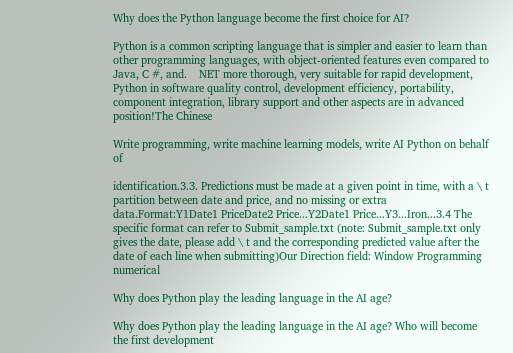Why does the Python language become the first choice for AI?

Python is a common scripting language that is simpler and easier to learn than other programming languages, with object-oriented features even compared to Java, C #, and.    NET more thorough, very suitable for rapid development, Python in software quality control, development efficiency, portability, component integration, library support and other aspects are in advanced position!The Chinese

Write programming, write machine learning models, write AI Python on behalf of

identification.3.3. Predictions must be made at a given point in time, with a \ t partition between date and price, and no missing or extra data.Format:Y1Date1 PriceDate2 Price...Y2Date1 Price...Y3...Iron...3.4 The specific format can refer to Submit_sample.txt (note: Submit_sample.txt only gives the date, please add \ t and the corresponding predicted value after the date of each line when submitting)Our Direction field: Window Programming numerical

Why does Python play the leading language in the AI age?

Why does Python play the leading language in the AI age? Who will become the first development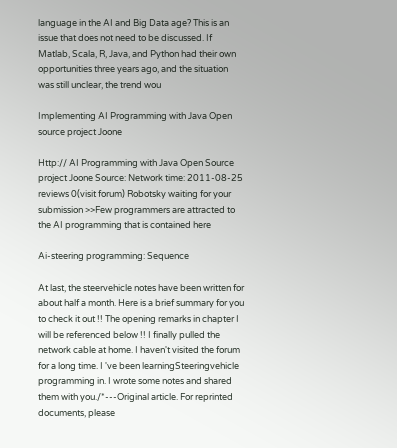language in the AI and Big Data age? This is an issue that does not need to be discussed. If Matlab, Scala, R, Java, and Python had their own opportunities three years ago, and the situation was still unclear, the trend wou

Implementing AI Programming with Java Open source project Joone

Http:// AI Programming with Java Open Source project Joone Source: Network time: 2011-08-25 reviews 0(visit forum) Robotsky waiting for your submission >>Few programmers are attracted to the AI programming that is contained here

Ai-steering programming: Sequence

At last, the steervehicle notes have been written for about half a month. Here is a brief summary for you to check it out !! The opening remarks in chapter I will be referenced below !! I finally pulled the network cable at home. I haven't visited the forum for a long time. I 've been learningSteeringvehicle programming in. I wrote some notes and shared them with you./*---Original article. For reprinted documents, please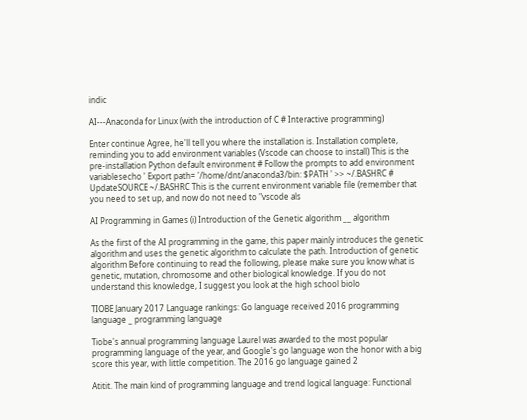indic

AI---Anaconda for Linux (with the introduction of C # Interactive programming)

Enter continue Agree, he'll tell you where the installation is. Installation complete, reminding you to add environment variables (Vscode can choose to install) This is the pre-installation Python default environment # Follow the prompts to add environment variablesecho ' Export path= '/home/dnt/anaconda3/bin: $PATH ' >> ~/.BASHRC # UpdateSOURCE ~/.BASHRC This is the current environment variable file (remember that you need to set up, and now do not need to "vscode als

AI Programming in Games (i) Introduction of the Genetic algorithm __ algorithm

As the first of the AI programming in the game, this paper mainly introduces the genetic algorithm and uses the genetic algorithm to calculate the path. Introduction of genetic algorithm Before continuing to read the following, please make sure you know what is genetic, mutation, chromosome and other biological knowledge. If you do not understand this knowledge, I suggest you look at the high school biolo

TIOBE January 2017 Language rankings: Go language received 2016 programming language _ programming language

Tiobe's annual programming language Laurel was awarded to the most popular programming language of the year, and Google's go language won the honor with a big score this year, with little competition. The 2016 go language gained 2

Atitit. The main kind of programming language and trend logical language: Functional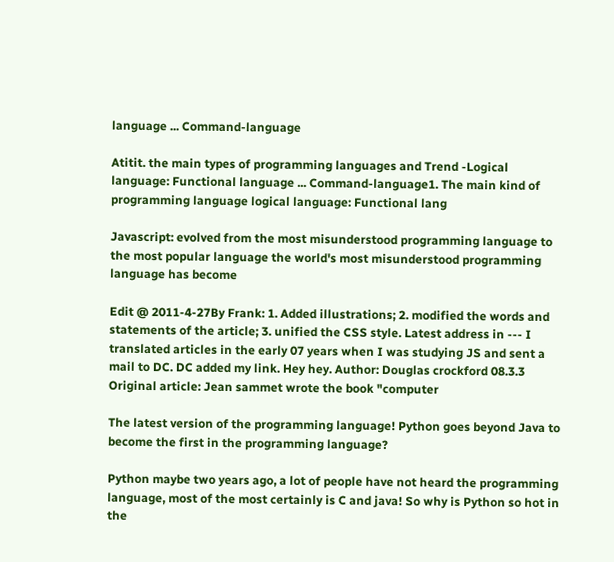language ... Command-language

Atitit. the main types of programming languages and Trend -Logical language: Functional language ... Command-language1. The main kind of programming language logical language: Functional lang

Javascript: evolved from the most misunderstood programming language to the most popular language the world's most misunderstood programming language has become

Edit @ 2011-4-27By Frank: 1. Added illustrations; 2. modified the words and statements of the article; 3. unified the CSS style. Latest address in --- I translated articles in the early 07 years when I was studying JS and sent a mail to DC. DC added my link. Hey hey. Author: Douglas crockford 08.3.3 Original article: Jean sammet wrote the book "computer

The latest version of the programming language! Python goes beyond Java to become the first in the programming language?

Python maybe two years ago, a lot of people have not heard the programming language, most of the most certainly is C and java! So why is Python so hot in the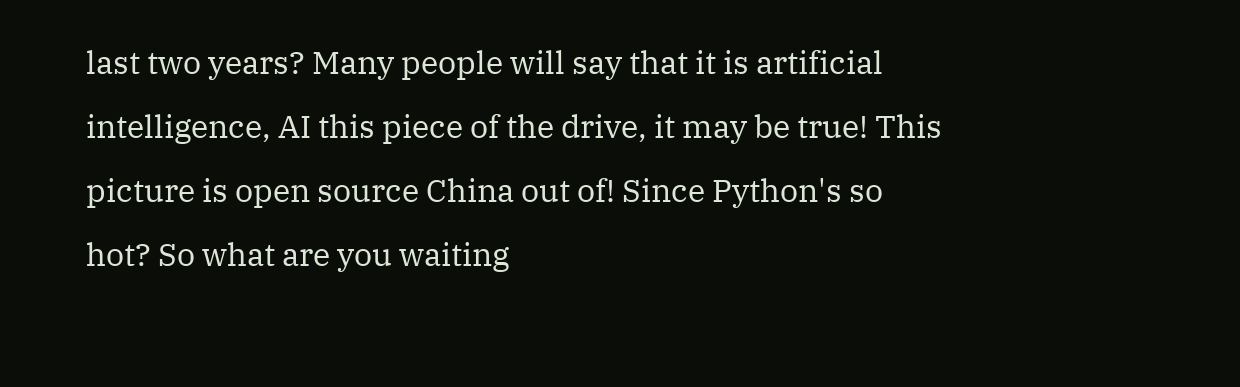last two years? Many people will say that it is artificial intelligence, AI this piece of the drive, it may be true! This picture is open source China out of! Since Python's so hot? So what are you waiting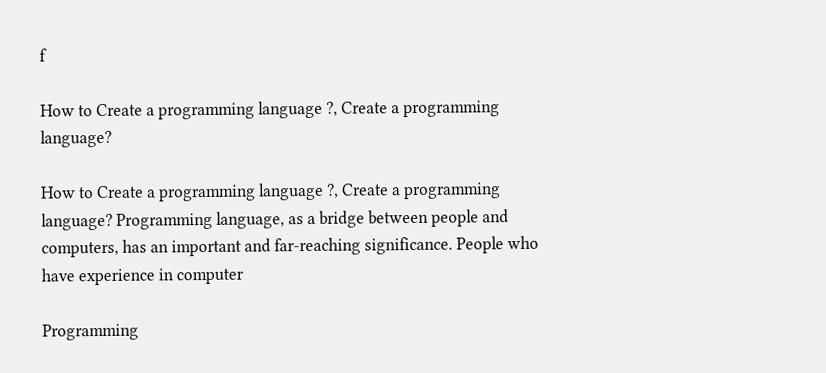f

How to Create a programming language ?, Create a programming language?

How to Create a programming language ?, Create a programming language? Programming language, as a bridge between people and computers, has an important and far-reaching significance. People who have experience in computer

Programming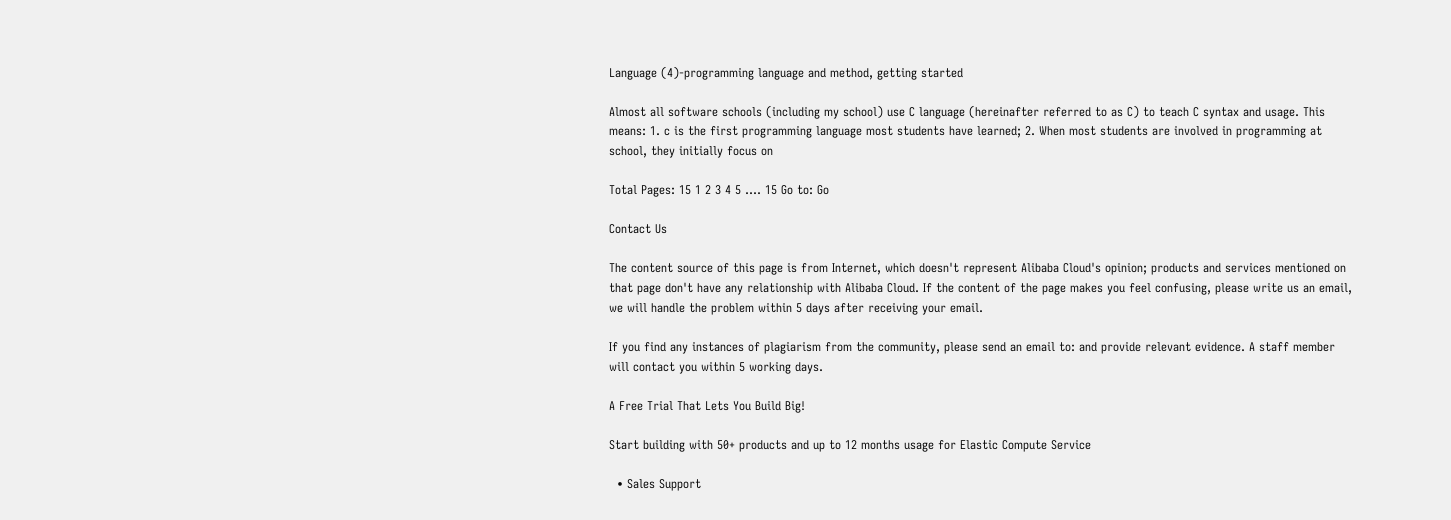Language (4)-programming language and method, getting started

Almost all software schools (including my school) use C language (hereinafter referred to as C) to teach C syntax and usage. This means: 1. c is the first programming language most students have learned; 2. When most students are involved in programming at school, they initially focus on

Total Pages: 15 1 2 3 4 5 .... 15 Go to: Go

Contact Us

The content source of this page is from Internet, which doesn't represent Alibaba Cloud's opinion; products and services mentioned on that page don't have any relationship with Alibaba Cloud. If the content of the page makes you feel confusing, please write us an email, we will handle the problem within 5 days after receiving your email.

If you find any instances of plagiarism from the community, please send an email to: and provide relevant evidence. A staff member will contact you within 5 working days.

A Free Trial That Lets You Build Big!

Start building with 50+ products and up to 12 months usage for Elastic Compute Service

  • Sales Support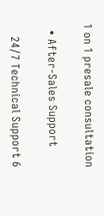1 on 1 presale consultation

  • After-Sales Support

    24/7 Technical Support 6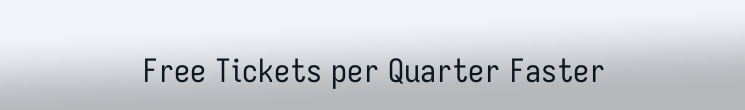Free Tickets per Quarter Faster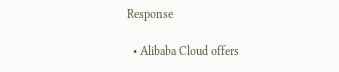Response

  • Alibaba Cloud offers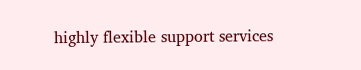highly flexible support services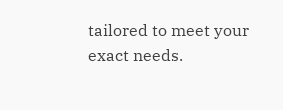tailored to meet your exact needs.